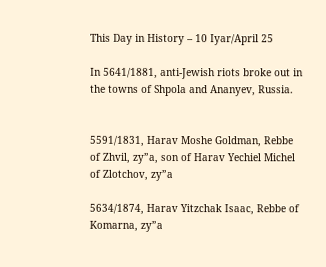This Day in History – 10 Iyar/April 25

In 5641/1881, anti-Jewish riots broke out in the towns of Shpola and Ananyev, Russia.


5591/1831, Harav Moshe Goldman, Rebbe of Zhvil, zy”a, son of Harav Yechiel Michel of Zlotchov, zy”a

5634/1874, Harav Yitzchak Isaac, Rebbe of Komarna, zy”a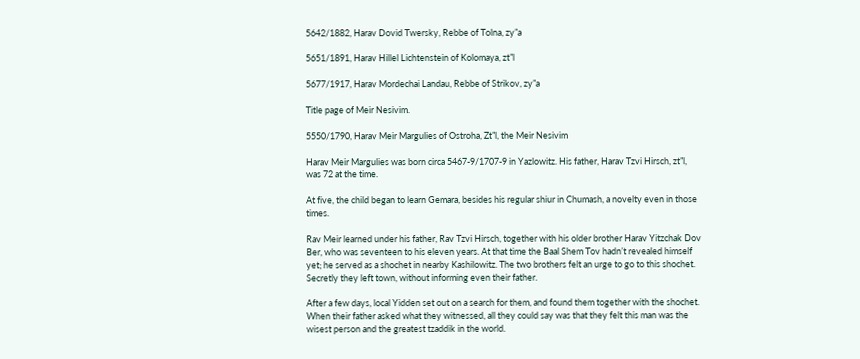5642/1882, Harav Dovid Twersky, Rebbe of Tolna, zy”a

5651/1891, Harav Hillel Lichtenstein of Kolomaya, zt”l

5677/1917, Harav Mordechai Landau, Rebbe of Strikov, zy”a

Title page of Meir Nesivim.

5550/1790, Harav Meir Margulies of Ostroha, Zt”l, the Meir Nesivim

Harav Meir Margulies was born circa 5467-9/1707-9 in Yazlowitz. His father, Harav Tzvi Hirsch, zt”l, was 72 at the time.

At five, the child began to learn Gemara, besides his regular shiur in Chumash, a novelty even in those times.

Rav Meir learned under his father, Rav Tzvi Hirsch, together with his older brother Harav Yitzchak Dov Ber, who was seventeen to his eleven years. At that time the Baal Shem Tov hadn’t revealed himself yet; he served as a shochet in nearby Kashilowitz. The two brothers felt an urge to go to this shochet. Secretly they left town, without informing even their father.

After a few days, local Yidden set out on a search for them, and found them together with the shochet. When their father asked what they witnessed, all they could say was that they felt this man was the wisest person and the greatest tzaddik in the world.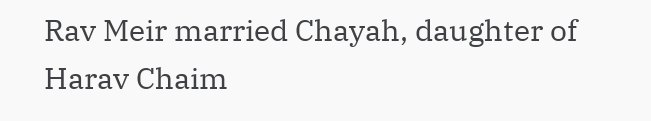Rav Meir married Chayah, daughter of Harav Chaim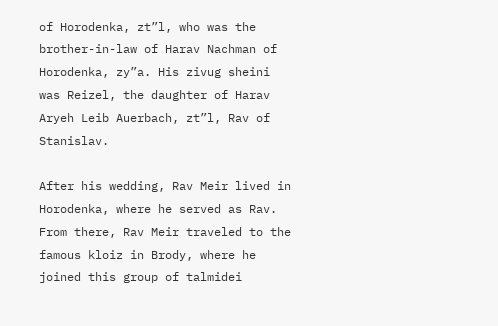of Horodenka, zt”l, who was the brother-in-law of Harav Nachman of Horodenka, zy”a. His zivug sheini was Reizel, the daughter of Harav Aryeh Leib Auerbach, zt”l, Rav of Stanislav.

After his wedding, Rav Meir lived in Horodenka, where he served as Rav. From there, Rav Meir traveled to the famous kloiz in Brody, where he joined this group of talmidei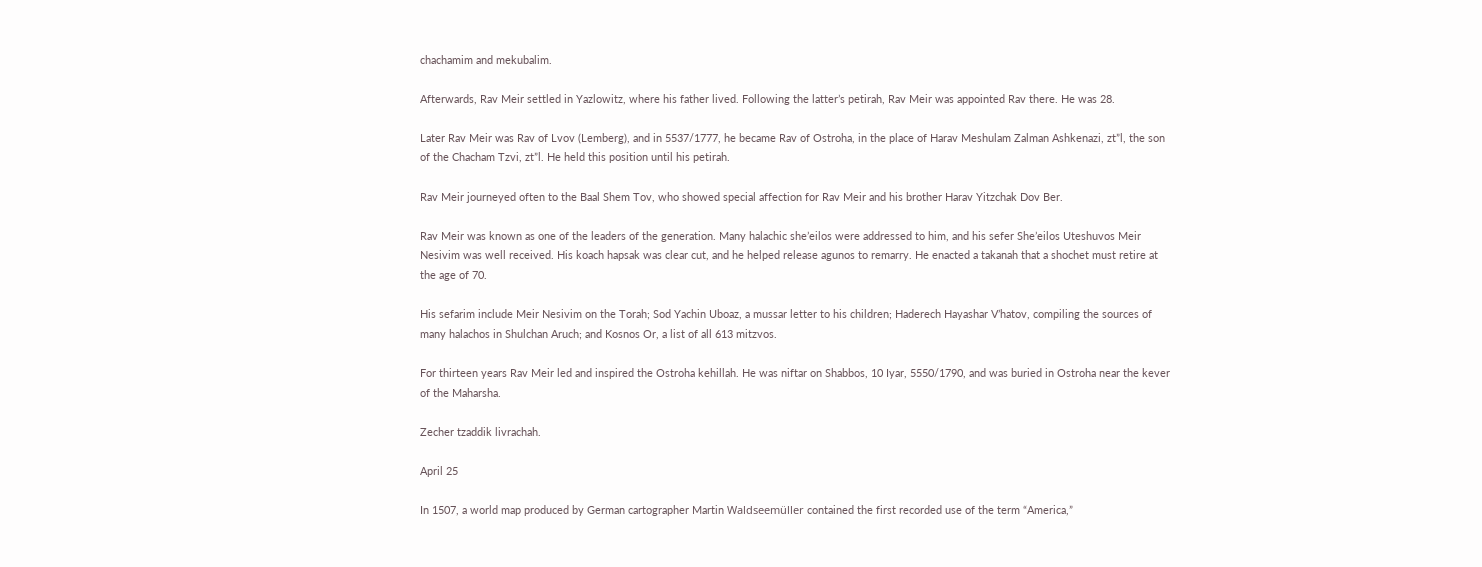chachamim and mekubalim.

Afterwards, Rav Meir settled in Yazlowitz, where his father lived. Following the latter’s petirah, Rav Meir was appointed Rav there. He was 28.

Later Rav Meir was Rav of Lvov (Lemberg), and in 5537/1777, he became Rav of Ostroha, in the place of Harav Meshulam Zalman Ashkenazi, zt”l, the son of the Chacham Tzvi, zt”l. He held this position until his petirah.

Rav Meir journeyed often to the Baal Shem Tov, who showed special affection for Rav Meir and his brother Harav Yitzchak Dov Ber.

Rav Meir was known as one of the leaders of the generation. Many halachic she’eilos were addressed to him, and his sefer She’eilos Uteshuvos Meir Nesivim was well received. His koach hapsak was clear cut, and he helped release agunos to remarry. He enacted a takanah that a shochet must retire at the age of 70.

His sefarim include Meir Nesivim on the Torah; Sod Yachin Uboaz, a mussar letter to his children; Haderech Hayashar V’hatov, compiling the sources of many halachos in Shulchan Aruch; and Kosnos Or, a list of all 613 mitzvos.

For thirteen years Rav Meir led and inspired the Ostroha kehillah. He was niftar on Shabbos, 10 Iyar, 5550/1790, and was buried in Ostroha near the kever of the Maharsha.

Zecher tzaddik livrachah.

April 25

In 1507, a world map produced by German cartographer Martin Waldseemüller contained the first recorded use of the term “America,”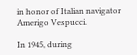in honor of Italian navigator Amerigo Vespucci.

In 1945, during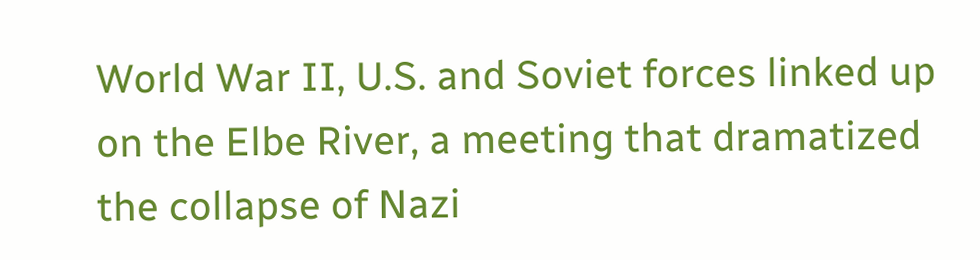World War II, U.S. and Soviet forces linked up on the Elbe River, a meeting that dramatized the collapse of Nazi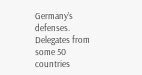Germany’s defenses. Delegates from some 50 countries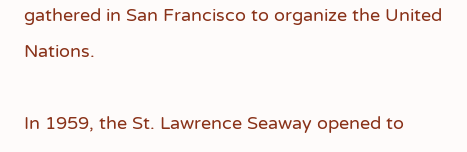gathered in San Francisco to organize the United Nations.

In 1959, the St. Lawrence Seaway opened to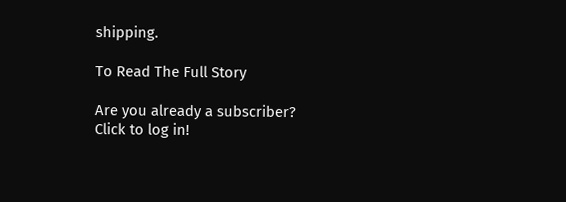shipping.

To Read The Full Story

Are you already a subscriber?
Click to log in!